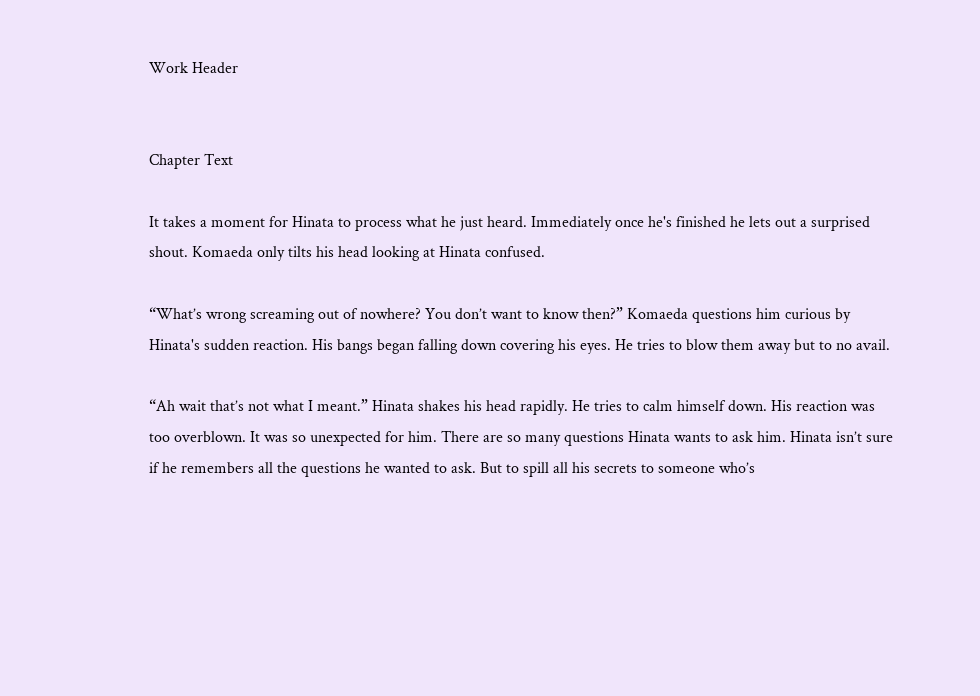Work Header


Chapter Text

It takes a moment for Hinata to process what he just heard. Immediately once he's finished he lets out a surprised shout. Komaeda only tilts his head looking at Hinata confused.

“What’s wrong screaming out of nowhere? You don’t want to know then?” Komaeda questions him curious by Hinata's sudden reaction. His bangs began falling down covering his eyes. He tries to blow them away but to no avail.

“Ah wait that’s not what I meant.” Hinata shakes his head rapidly. He tries to calm himself down. His reaction was too overblown. It was so unexpected for him. There are so many questions Hinata wants to ask him. Hinata isn’t sure if he remembers all the questions he wanted to ask. But to spill all his secrets to someone who’s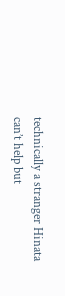technically a stranger Hinata can’t help but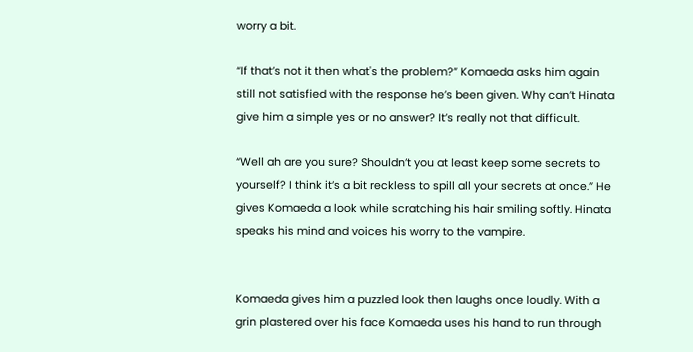worry a bit.

“If that’s not it then what's the problem?” Komaeda asks him again still not satisfied with the response he’s been given. Why can’t Hinata give him a simple yes or no answer? It’s really not that difficult.

“Well ah are you sure? Shouldn’t you at least keep some secrets to yourself? I think it’s a bit reckless to spill all your secrets at once.” He gives Komaeda a look while scratching his hair smiling softly. Hinata speaks his mind and voices his worry to the vampire.


Komaeda gives him a puzzled look then laughs once loudly. With a grin plastered over his face Komaeda uses his hand to run through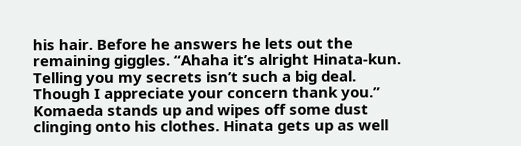his hair. Before he answers he lets out the remaining giggles. “Ahaha it’s alright Hinata-kun. Telling you my secrets isn’t such a big deal. Though I appreciate your concern thank you.” Komaeda stands up and wipes off some dust clinging onto his clothes. Hinata gets up as well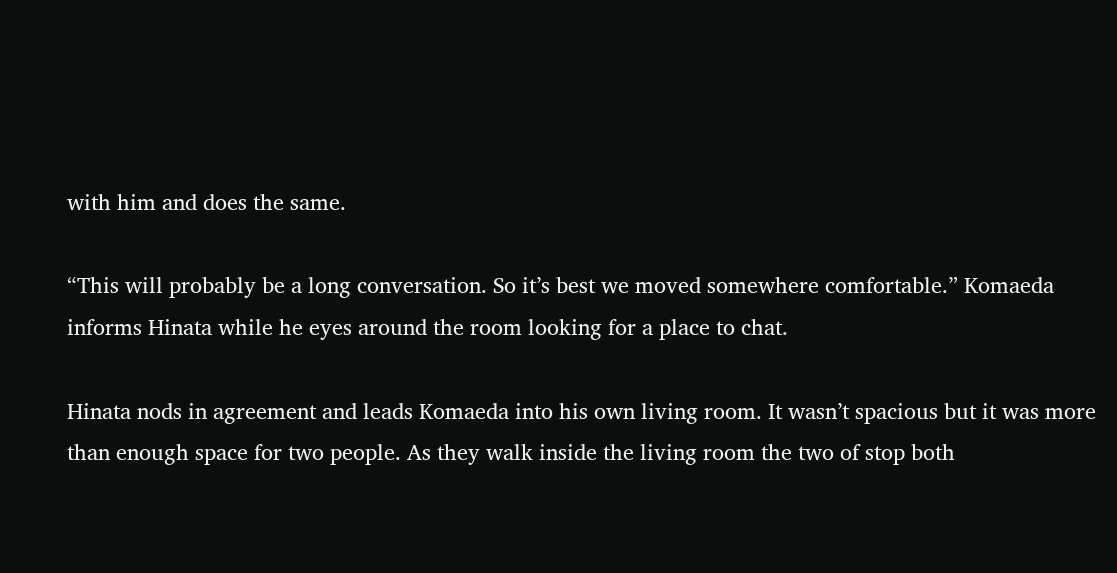with him and does the same.

“This will probably be a long conversation. So it’s best we moved somewhere comfortable.” Komaeda informs Hinata while he eyes around the room looking for a place to chat.

Hinata nods in agreement and leads Komaeda into his own living room. It wasn’t spacious but it was more than enough space for two people. As they walk inside the living room the two of stop both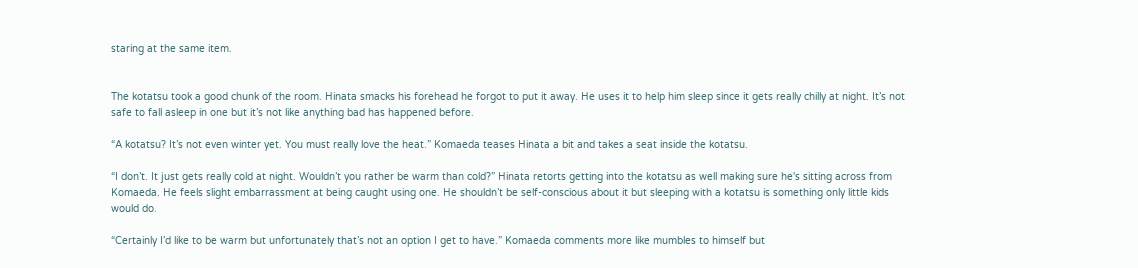staring at the same item.


The kotatsu took a good chunk of the room. Hinata smacks his forehead he forgot to put it away. He uses it to help him sleep since it gets really chilly at night. It’s not safe to fall asleep in one but it’s not like anything bad has happened before.

“A kotatsu? It’s not even winter yet. You must really love the heat.” Komaeda teases Hinata a bit and takes a seat inside the kotatsu.

“I don’t. It just gets really cold at night. Wouldn’t you rather be warm than cold?” Hinata retorts getting into the kotatsu as well making sure he's sitting across from Komaeda. He feels slight embarrassment at being caught using one. He shouldn’t be self-conscious about it but sleeping with a kotatsu is something only little kids would do.

“Certainly I’d like to be warm but unfortunately that’s not an option I get to have.” Komaeda comments more like mumbles to himself but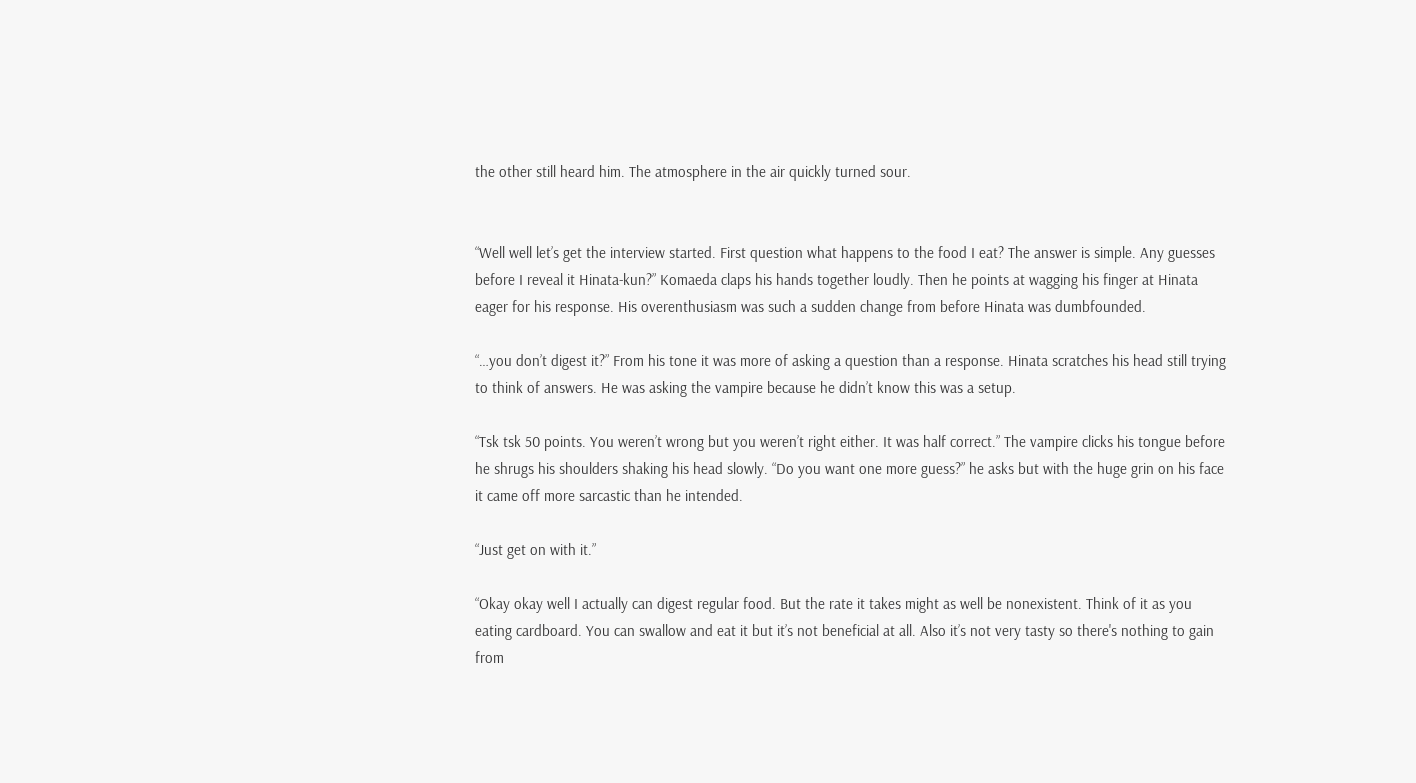the other still heard him. The atmosphere in the air quickly turned sour.


“Well well let’s get the interview started. First question what happens to the food I eat? The answer is simple. Any guesses before I reveal it Hinata-kun?” Komaeda claps his hands together loudly. Then he points at wagging his finger at Hinata eager for his response. His overenthusiasm was such a sudden change from before Hinata was dumbfounded.

“…you don’t digest it?” From his tone it was more of asking a question than a response. Hinata scratches his head still trying to think of answers. He was asking the vampire because he didn’t know this was a setup.

“Tsk tsk 50 points. You weren’t wrong but you weren’t right either. It was half correct.” The vampire clicks his tongue before he shrugs his shoulders shaking his head slowly. “Do you want one more guess?” he asks but with the huge grin on his face it came off more sarcastic than he intended.

“Just get on with it.”

“Okay okay well I actually can digest regular food. But the rate it takes might as well be nonexistent. Think of it as you eating cardboard. You can swallow and eat it but it’s not beneficial at all. Also it’s not very tasty so there's nothing to gain from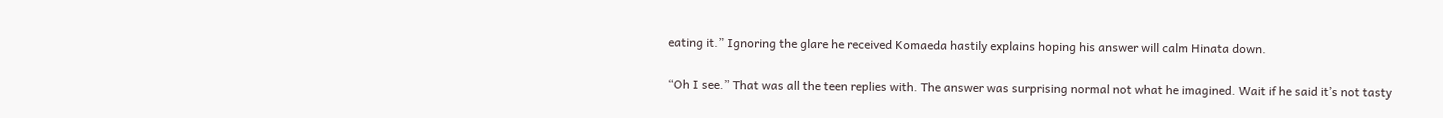eating it.” Ignoring the glare he received Komaeda hastily explains hoping his answer will calm Hinata down.


“Oh I see.” That was all the teen replies with. The answer was surprising normal not what he imagined. Wait if he said it’s not tasty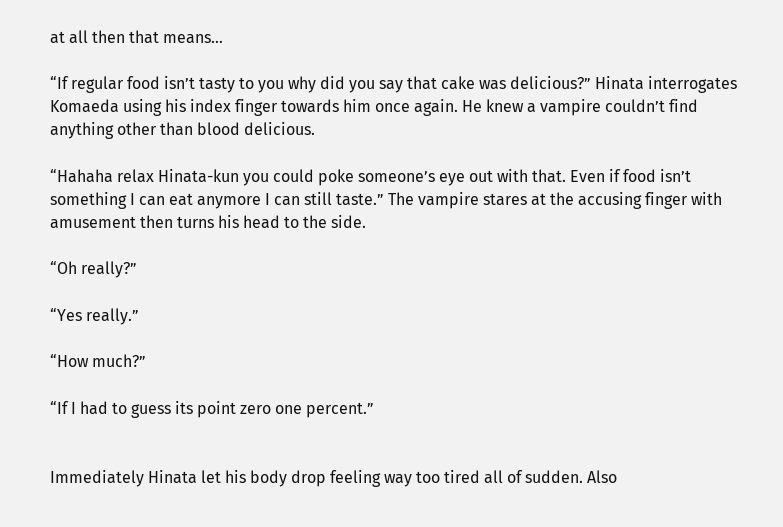at all then that means…

“If regular food isn’t tasty to you why did you say that cake was delicious?” Hinata interrogates Komaeda using his index finger towards him once again. He knew a vampire couldn’t find anything other than blood delicious.

“Hahaha relax Hinata-kun you could poke someone’s eye out with that. Even if food isn’t something I can eat anymore I can still taste.” The vampire stares at the accusing finger with amusement then turns his head to the side.

“Oh really?”

“Yes really.”

“How much?”

“If I had to guess its point zero one percent.”


Immediately Hinata let his body drop feeling way too tired all of sudden. Also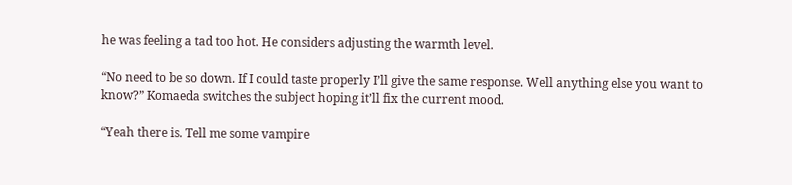he was feeling a tad too hot. He considers adjusting the warmth level.

“No need to be so down. If I could taste properly I’ll give the same response. Well anything else you want to know?” Komaeda switches the subject hoping it’ll fix the current mood.

“Yeah there is. Tell me some vampire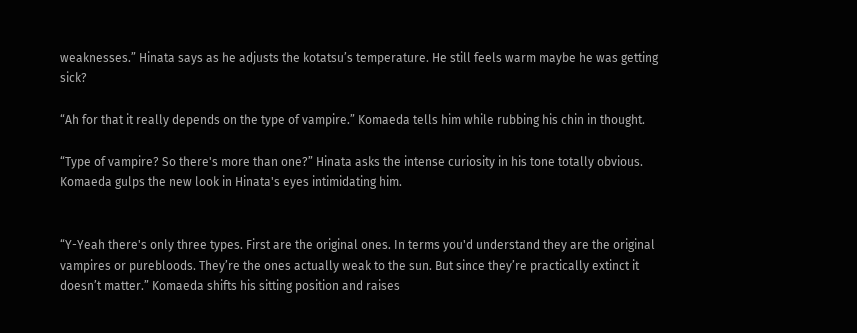weaknesses.” Hinata says as he adjusts the kotatsu’s temperature. He still feels warm maybe he was getting sick?

“Ah for that it really depends on the type of vampire.” Komaeda tells him while rubbing his chin in thought.

“Type of vampire? So there's more than one?” Hinata asks the intense curiosity in his tone totally obvious. Komaeda gulps the new look in Hinata's eyes intimidating him.


“Y-Yeah there's only three types. First are the original ones. In terms you'd understand they are the original vampires or purebloods. They’re the ones actually weak to the sun. But since they’re practically extinct it doesn’t matter.” Komaeda shifts his sitting position and raises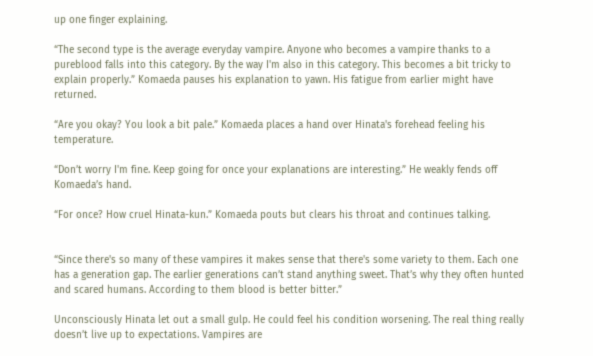up one finger explaining.

“The second type is the average everyday vampire. Anyone who becomes a vampire thanks to a pureblood falls into this category. By the way I'm also in this category. This becomes a bit tricky to explain properly.” Komaeda pauses his explanation to yawn. His fatigue from earlier might have returned.

“Are you okay? You look a bit pale.” Komaeda places a hand over Hinata's forehead feeling his temperature.

“Don’t worry I'm fine. Keep going for once your explanations are interesting.” He weakly fends off Komaeda’s hand.

“For once? How cruel Hinata-kun.” Komaeda pouts but clears his throat and continues talking.


“Since there's so many of these vampires it makes sense that there's some variety to them. Each one has a generation gap. The earlier generations can’t stand anything sweet. That’s why they often hunted and scared humans. According to them blood is better bitter.”

Unconsciously Hinata let out a small gulp. He could feel his condition worsening. The real thing really doesn’t live up to expectations. Vampires are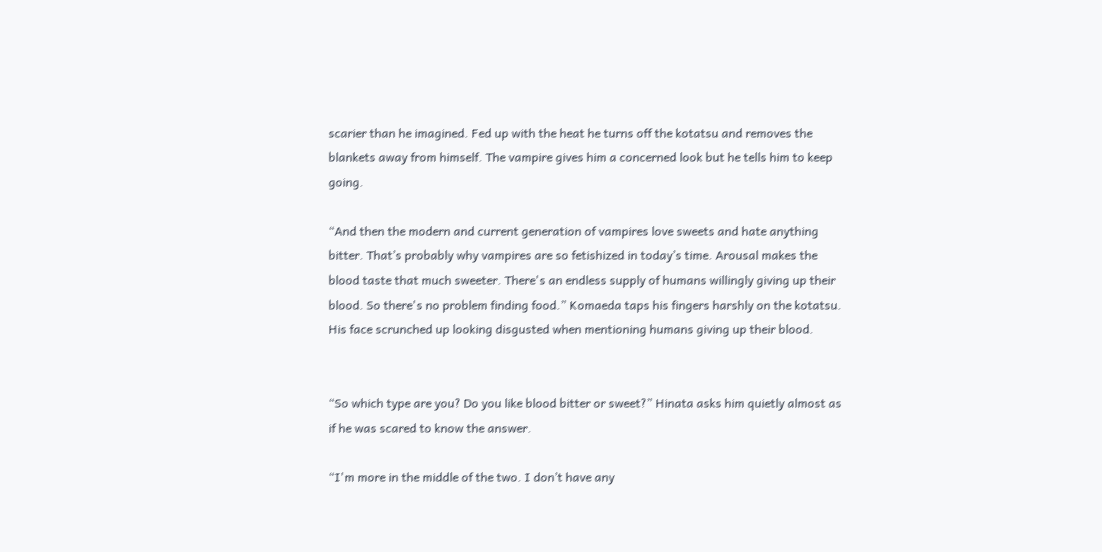scarier than he imagined. Fed up with the heat he turns off the kotatsu and removes the blankets away from himself. The vampire gives him a concerned look but he tells him to keep going.

“And then the modern and current generation of vampires love sweets and hate anything bitter. That’s probably why vampires are so fetishized in today’s time. Arousal makes the blood taste that much sweeter. There's an endless supply of humans willingly giving up their blood. So there's no problem finding food.” Komaeda taps his fingers harshly on the kotatsu. His face scrunched up looking disgusted when mentioning humans giving up their blood.


“So which type are you? Do you like blood bitter or sweet?” Hinata asks him quietly almost as if he was scared to know the answer.

“I'm more in the middle of the two. I don’t have any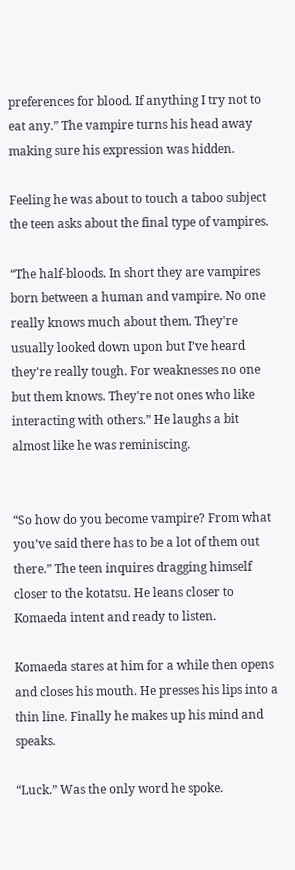preferences for blood. If anything I try not to eat any.” The vampire turns his head away making sure his expression was hidden.

Feeling he was about to touch a taboo subject the teen asks about the final type of vampires.

“The half-bloods. In short they are vampires born between a human and vampire. No one really knows much about them. They're usually looked down upon but I’ve heard they're really tough. For weaknesses no one but them knows. They're not ones who like interacting with others.” He laughs a bit almost like he was reminiscing.


“So how do you become vampire? From what you’ve said there has to be a lot of them out there.” The teen inquires dragging himself closer to the kotatsu. He leans closer to Komaeda intent and ready to listen.

Komaeda stares at him for a while then opens and closes his mouth. He presses his lips into a thin line. Finally he makes up his mind and speaks.

“Luck.” Was the only word he spoke.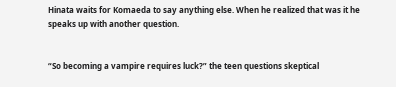Hinata waits for Komaeda to say anything else. When he realized that was it he speaks up with another question.


“So becoming a vampire requires luck?” the teen questions skeptical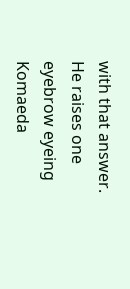with that answer. He raises one eyebrow eyeing Komaeda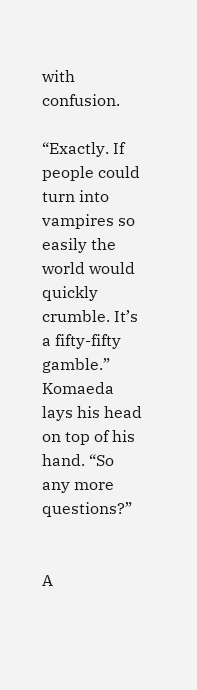with confusion.

“Exactly. If people could turn into vampires so easily the world would quickly crumble. It’s a fifty-fifty gamble.” Komaeda lays his head on top of his hand. “So any more questions?”


A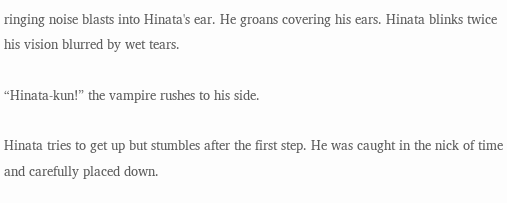ringing noise blasts into Hinata's ear. He groans covering his ears. Hinata blinks twice his vision blurred by wet tears.

“Hinata-kun!” the vampire rushes to his side.

Hinata tries to get up but stumbles after the first step. He was caught in the nick of time and carefully placed down.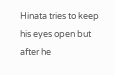Hinata tries to keep his eyes open but after he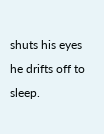shuts his eyes he drifts off to sleep.